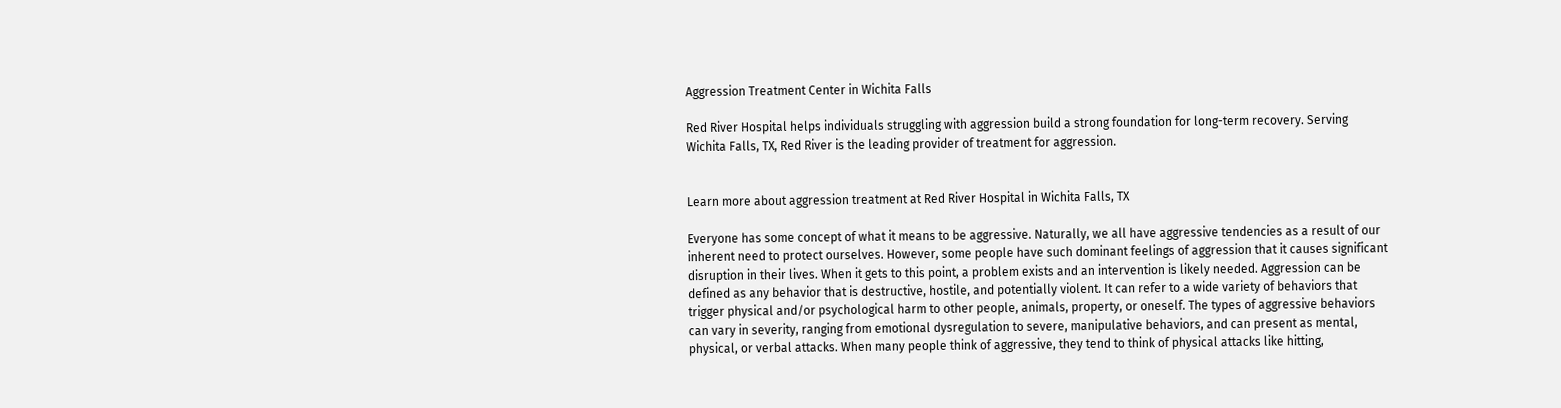Aggression Treatment Center in Wichita Falls

Red River Hospital helps individuals struggling with aggression build a strong foundation for long-term recovery. Serving Wichita Falls, TX, Red River is the leading provider of treatment for aggression.


Learn more about aggression treatment at Red River Hospital in Wichita Falls, TX

Everyone has some concept of what it means to be aggressive. Naturally, we all have aggressive tendencies as a result of our inherent need to protect ourselves. However, some people have such dominant feelings of aggression that it causes significant disruption in their lives. When it gets to this point, a problem exists and an intervention is likely needed. Aggression can be defined as any behavior that is destructive, hostile, and potentially violent. It can refer to a wide variety of behaviors that trigger physical and/or psychological harm to other people, animals, property, or oneself. The types of aggressive behaviors can vary in severity, ranging from emotional dysregulation to severe, manipulative behaviors, and can present as mental, physical, or verbal attacks. When many people think of aggressive, they tend to think of physical attacks like hitting,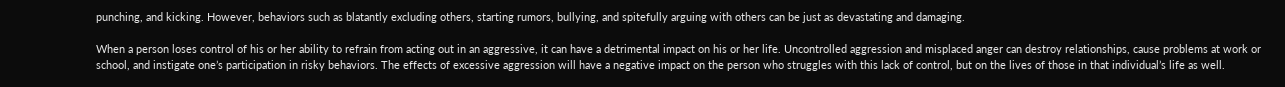punching, and kicking. However, behaviors such as blatantly excluding others, starting rumors, bullying, and spitefully arguing with others can be just as devastating and damaging.

When a person loses control of his or her ability to refrain from acting out in an aggressive, it can have a detrimental impact on his or her life. Uncontrolled aggression and misplaced anger can destroy relationships, cause problems at work or school, and instigate one’s participation in risky behaviors. The effects of excessive aggression will have a negative impact on the person who struggles with this lack of control, but on the lives of those in that individual’s life as well.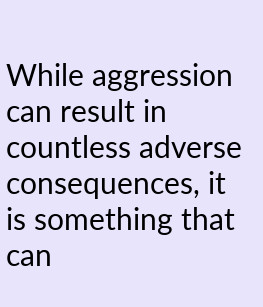While aggression can result in countless adverse consequences, it is something that can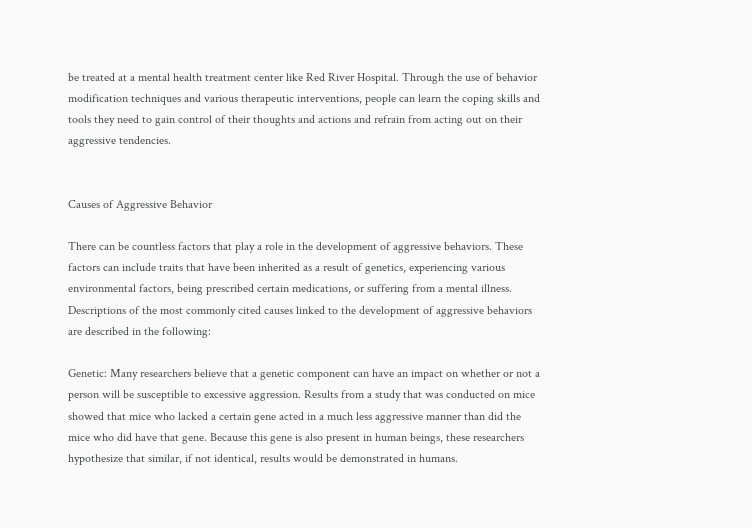be treated at a mental health treatment center like Red River Hospital. Through the use of behavior modification techniques and various therapeutic interventions, people can learn the coping skills and tools they need to gain control of their thoughts and actions and refrain from acting out on their aggressive tendencies.


Causes of Aggressive Behavior

There can be countless factors that play a role in the development of aggressive behaviors. These factors can include traits that have been inherited as a result of genetics, experiencing various environmental factors, being prescribed certain medications, or suffering from a mental illness. Descriptions of the most commonly cited causes linked to the development of aggressive behaviors are described in the following:

Genetic: Many researchers believe that a genetic component can have an impact on whether or not a person will be susceptible to excessive aggression. Results from a study that was conducted on mice showed that mice who lacked a certain gene acted in a much less aggressive manner than did the mice who did have that gene. Because this gene is also present in human beings, these researchers hypothesize that similar, if not identical, results would be demonstrated in humans.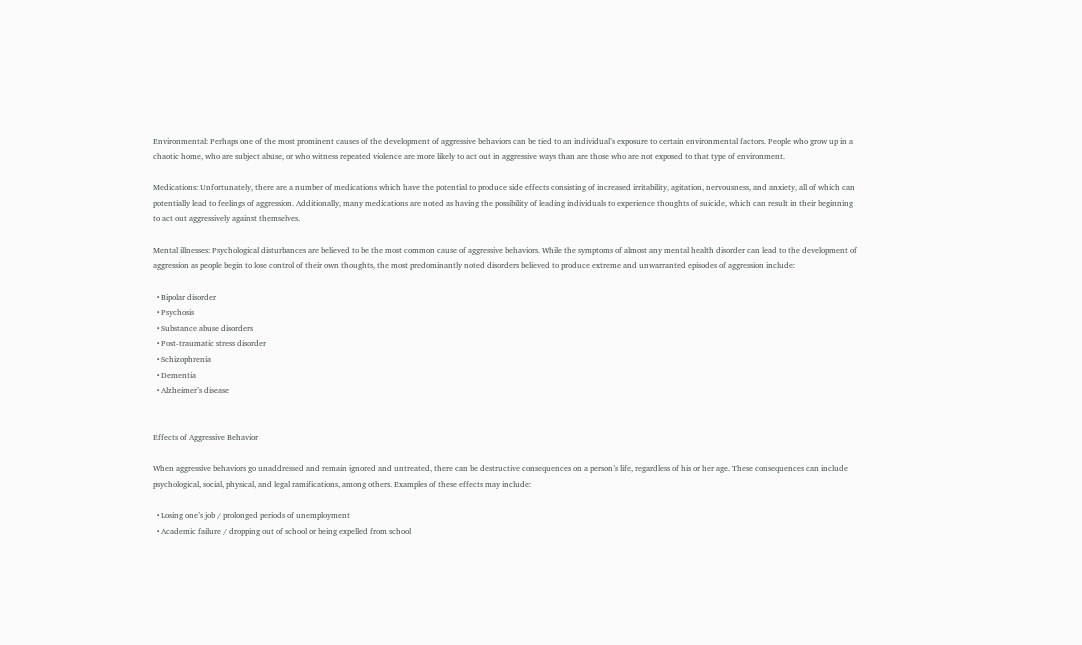Environmental: Perhaps one of the most prominent causes of the development of aggressive behaviors can be tied to an individual’s exposure to certain environmental factors. People who grow up in a chaotic home, who are subject abuse, or who witness repeated violence are more likely to act out in aggressive ways than are those who are not exposed to that type of environment.

Medications: Unfortunately, there are a number of medications which have the potential to produce side effects consisting of increased irritability, agitation, nervousness, and anxiety, all of which can potentially lead to feelings of aggression. Additionally, many medications are noted as having the possibility of leading individuals to experience thoughts of suicide, which can result in their beginning to act out aggressively against themselves.

Mental illnesses: Psychological disturbances are believed to be the most common cause of aggressive behaviors. While the symptoms of almost any mental health disorder can lead to the development of aggression as people begin to lose control of their own thoughts, the most predominantly noted disorders believed to produce extreme and unwarranted episodes of aggression include:

  • Bipolar disorder
  • Psychosis
  • Substance abuse disorders
  • Post-traumatic stress disorder
  • Schizophrenia
  • Dementia
  • Alzheimer’s disease


Effects of Aggressive Behavior

When aggressive behaviors go unaddressed and remain ignored and untreated, there can be destructive consequences on a person’s life, regardless of his or her age. These consequences can include psychological, social, physical, and legal ramifications, among others. Examples of these effects may include:

  • Losing one’s job / prolonged periods of unemployment
  • Academic failure / dropping out of school or being expelled from school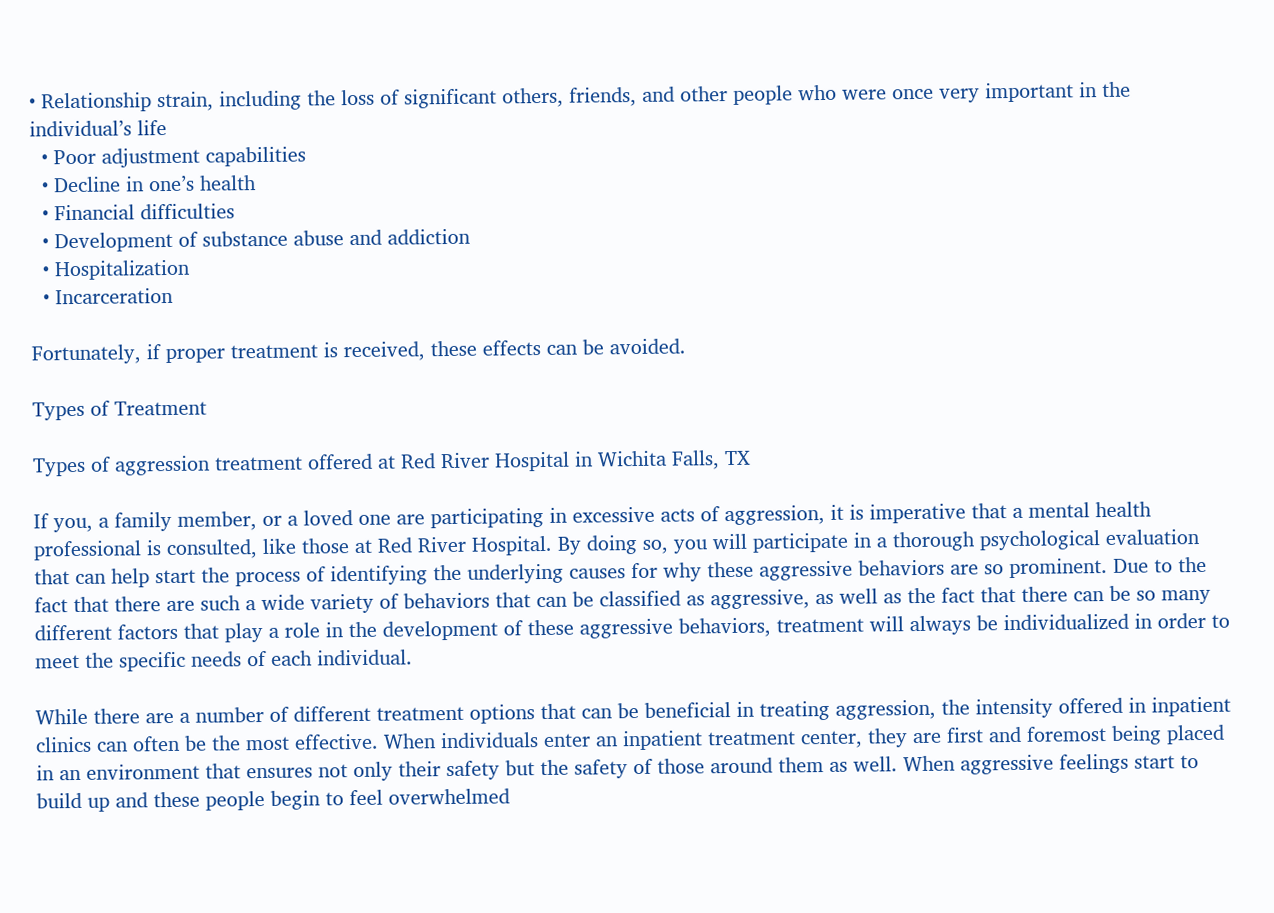• Relationship strain, including the loss of significant others, friends, and other people who were once very important in the individual’s life
  • Poor adjustment capabilities
  • Decline in one’s health
  • Financial difficulties
  • Development of substance abuse and addiction
  • Hospitalization
  • Incarceration

Fortunately, if proper treatment is received, these effects can be avoided.

Types of Treatment

Types of aggression treatment offered at Red River Hospital in Wichita Falls, TX

If you, a family member, or a loved one are participating in excessive acts of aggression, it is imperative that a mental health professional is consulted, like those at Red River Hospital. By doing so, you will participate in a thorough psychological evaluation that can help start the process of identifying the underlying causes for why these aggressive behaviors are so prominent. Due to the fact that there are such a wide variety of behaviors that can be classified as aggressive, as well as the fact that there can be so many different factors that play a role in the development of these aggressive behaviors, treatment will always be individualized in order to meet the specific needs of each individual.

While there are a number of different treatment options that can be beneficial in treating aggression, the intensity offered in inpatient clinics can often be the most effective. When individuals enter an inpatient treatment center, they are first and foremost being placed in an environment that ensures not only their safety but the safety of those around them as well. When aggressive feelings start to build up and these people begin to feel overwhelmed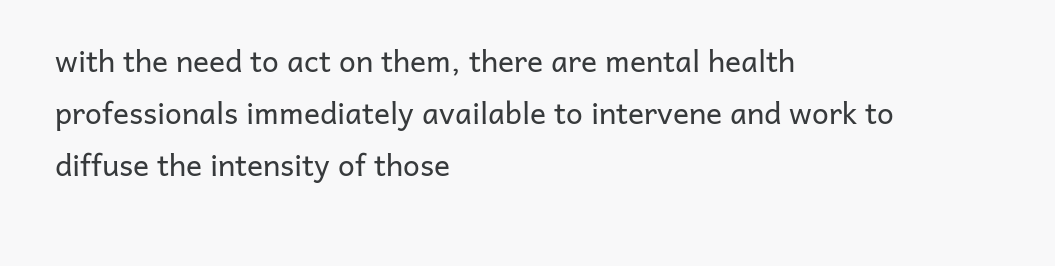with the need to act on them, there are mental health professionals immediately available to intervene and work to diffuse the intensity of those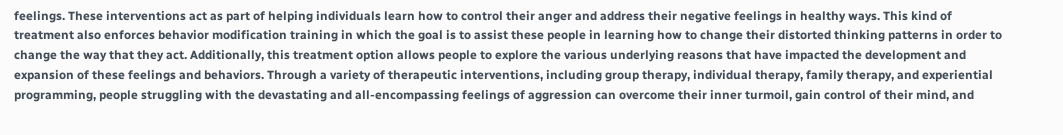feelings. These interventions act as part of helping individuals learn how to control their anger and address their negative feelings in healthy ways. This kind of treatment also enforces behavior modification training in which the goal is to assist these people in learning how to change their distorted thinking patterns in order to change the way that they act. Additionally, this treatment option allows people to explore the various underlying reasons that have impacted the development and expansion of these feelings and behaviors. Through a variety of therapeutic interventions, including group therapy, individual therapy, family therapy, and experiential programming, people struggling with the devastating and all-encompassing feelings of aggression can overcome their inner turmoil, gain control of their mind, and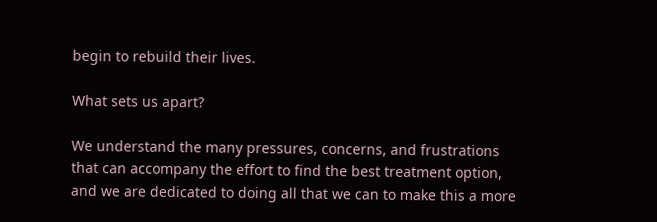begin to rebuild their lives.

What sets us apart?

We understand the many pressures, concerns, and frustrations that can accompany the effort to find the best treatment option, and we are dedicated to doing all that we can to make this a more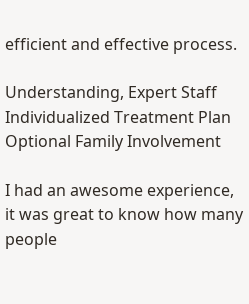efficient and effective process.

Understanding, Expert Staff
Individualized Treatment Plan
Optional Family Involvement

I had an awesome experience, it was great to know how many people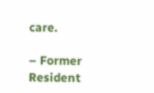care.

– Former Resident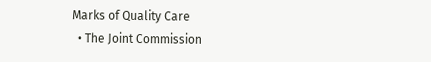Marks of Quality Care
  • The Joint Commission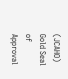(JCAHO) Gold Seal of Approval